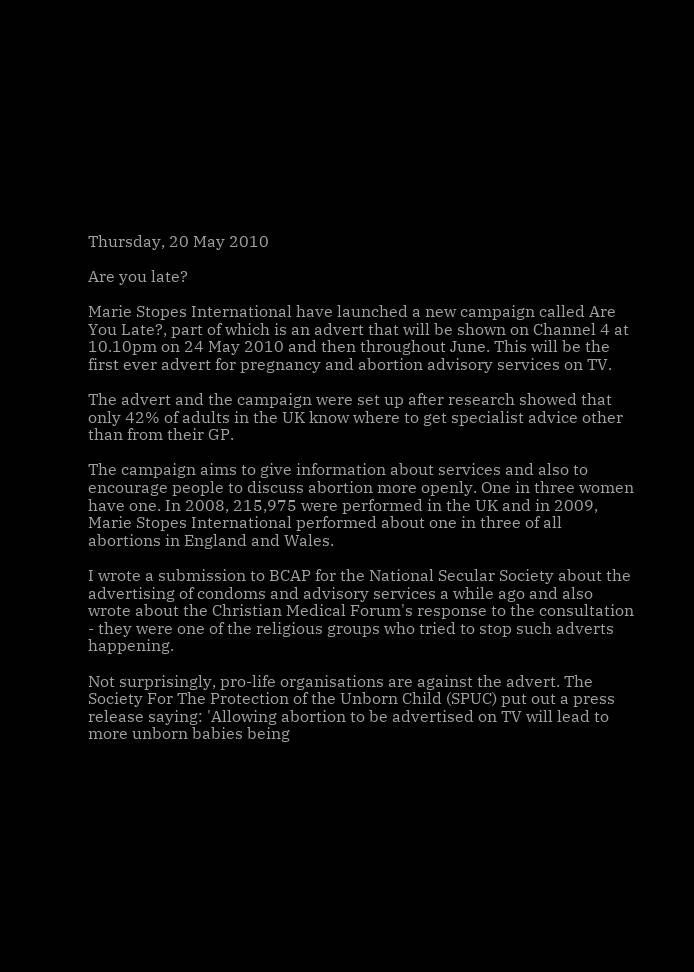Thursday, 20 May 2010

Are you late?

Marie Stopes International have launched a new campaign called Are You Late?, part of which is an advert that will be shown on Channel 4 at 10.10pm on 24 May 2010 and then throughout June. This will be the first ever advert for pregnancy and abortion advisory services on TV.

The advert and the campaign were set up after research showed that only 42% of adults in the UK know where to get specialist advice other than from their GP.

The campaign aims to give information about services and also to encourage people to discuss abortion more openly. One in three women have one. In 2008, 215,975 were performed in the UK and in 2009, Marie Stopes International performed about one in three of all abortions in England and Wales.

I wrote a submission to BCAP for the National Secular Society about the advertising of condoms and advisory services a while ago and also wrote about the Christian Medical Forum's response to the consultation - they were one of the religious groups who tried to stop such adverts happening.

Not surprisingly, pro-life organisations are against the advert. The Society For The Protection of the Unborn Child (SPUC) put out a press release saying: 'Allowing abortion to be advertised on TV will lead to more unborn babies being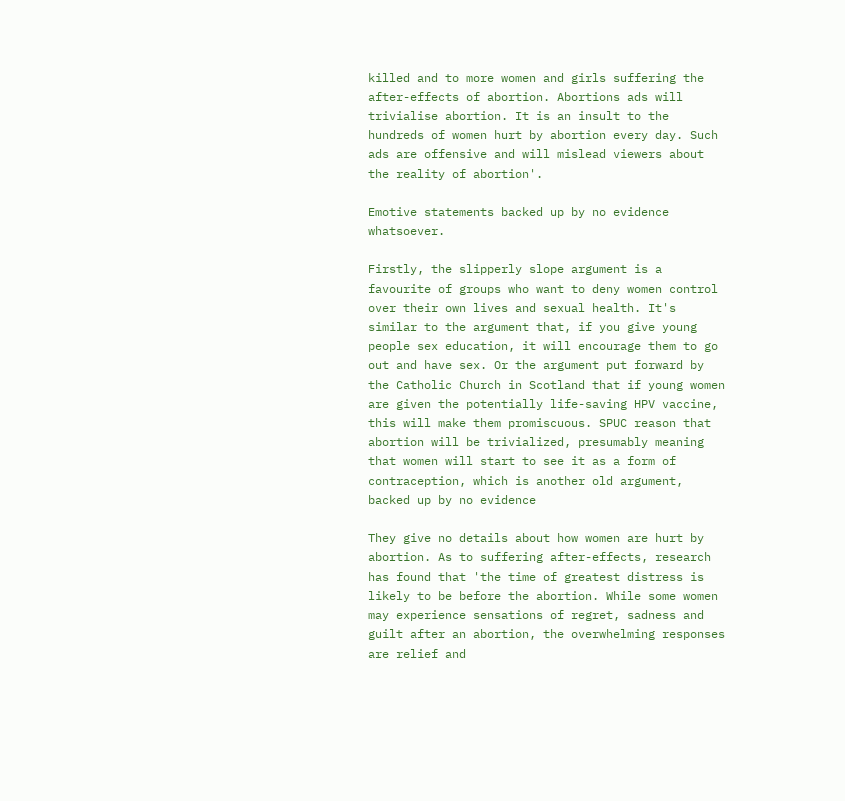killed and to more women and girls suffering the after-effects of abortion. Abortions ads will trivialise abortion. It is an insult to the hundreds of women hurt by abortion every day. Such ads are offensive and will mislead viewers about the reality of abortion'.

Emotive statements backed up by no evidence whatsoever.

Firstly, the slipperly slope argument is a favourite of groups who want to deny women control over their own lives and sexual health. It's similar to the argument that, if you give young people sex education, it will encourage them to go out and have sex. Or the argument put forward by the Catholic Church in Scotland that if young women are given the potentially life-saving HPV vaccine, this will make them promiscuous. SPUC reason that abortion will be trivialized, presumably meaning that women will start to see it as a form of contraception, which is another old argument, backed up by no evidence

They give no details about how women are hurt by abortion. As to suffering after-effects, research has found that 'the time of greatest distress is likely to be before the abortion. While some women may experience sensations of regret, sadness and guilt after an abortion, the overwhelming responses are relief and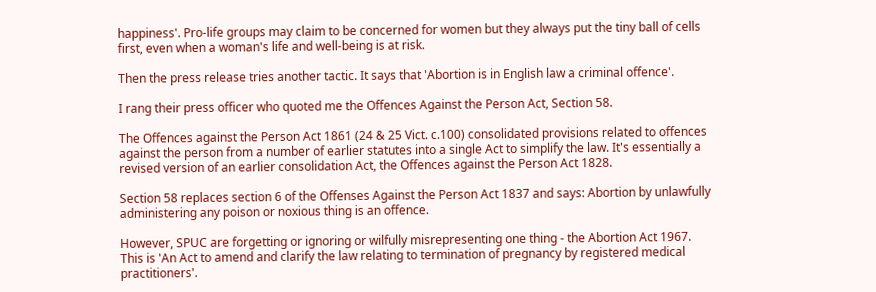happiness'. Pro-life groups may claim to be concerned for women but they always put the tiny ball of cells first, even when a woman's life and well-being is at risk.

Then the press release tries another tactic. It says that 'Abortion is in English law a criminal offence'.

I rang their press officer who quoted me the Offences Against the Person Act, Section 58.

The Offences against the Person Act 1861 (24 & 25 Vict. c.100) consolidated provisions related to offences against the person from a number of earlier statutes into a single Act to simplify the law. It's essentially a revised version of an earlier consolidation Act, the Offences against the Person Act 1828.

Section 58 replaces section 6 of the Offenses Against the Person Act 1837 and says: Abortion by unlawfully administering any poison or noxious thing is an offence.

However, SPUC are forgetting or ignoring or wilfully misrepresenting one thing - the Abortion Act 1967. This is 'An Act to amend and clarify the law relating to termination of pregnancy by registered medical practitioners'.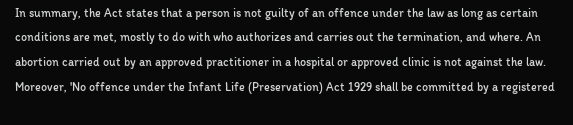In summary, the Act states that a person is not guilty of an offence under the law as long as certain conditions are met, mostly to do with who authorizes and carries out the termination, and where. An abortion carried out by an approved practitioner in a hospital or approved clinic is not against the law. Moreover, 'No offence under the Infant Life (Preservation) Act 1929 shall be committed by a registered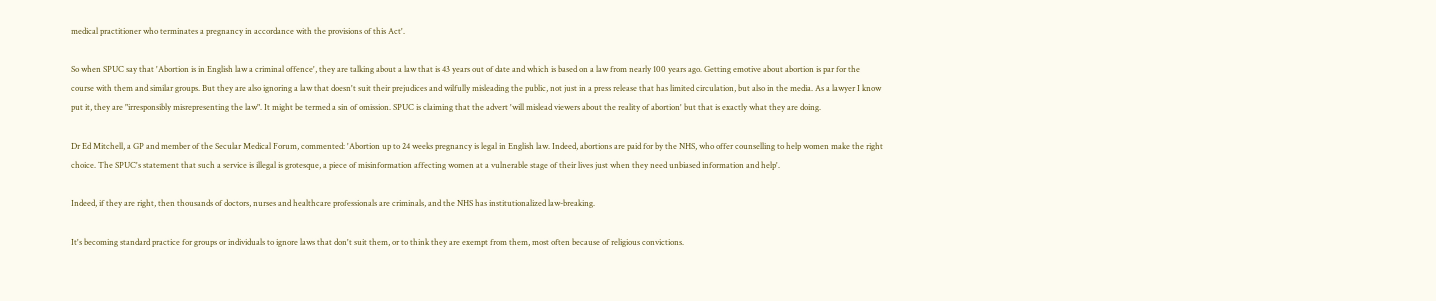medical practitioner who terminates a pregnancy in accordance with the provisions of this Act'.

So when SPUC say that 'Abortion is in English law a criminal offence', they are talking about a law that is 43 years out of date and which is based on a law from nearly 100 years ago. Getting emotive about abortion is par for the course with them and similar groups. But they are also ignoring a law that doesn't suit their prejudices and wilfully misleading the public, not just in a press release that has limited circulation, but also in the media. As a lawyer I know put it, they are "irresponsibly misrepresenting the law". It might be termed a sin of omission. SPUC is claiming that the advert 'will mislead viewers about the reality of abortion' but that is exactly what they are doing.

Dr Ed Mitchell, a GP and member of the Secular Medical Forum, commented: 'Abortion up to 24 weeks pregnancy is legal in English law. Indeed, abortions are paid for by the NHS, who offer counselling to help women make the right choice. The SPUC's statement that such a service is illegal is grotesque, a piece of misinformation affecting women at a vulnerable stage of their lives just when they need unbiased information and help'.

Indeed, if they are right, then thousands of doctors, nurses and healthcare professionals are criminals, and the NHS has institutionalized law-breaking.

It's becoming standard practice for groups or individuals to ignore laws that don't suit them, or to think they are exempt from them, most often because of religious convictions.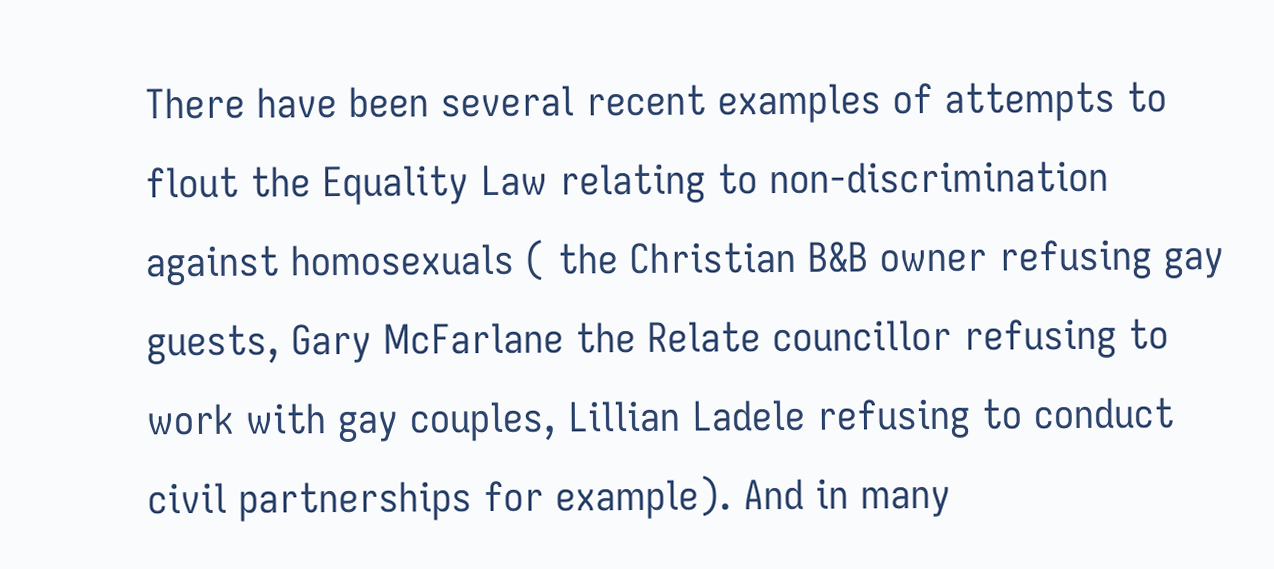There have been several recent examples of attempts to flout the Equality Law relating to non-discrimination against homosexuals ( the Christian B&B owner refusing gay guests, Gary McFarlane the Relate councillor refusing to work with gay couples, Lillian Ladele refusing to conduct civil partnerships for example). And in many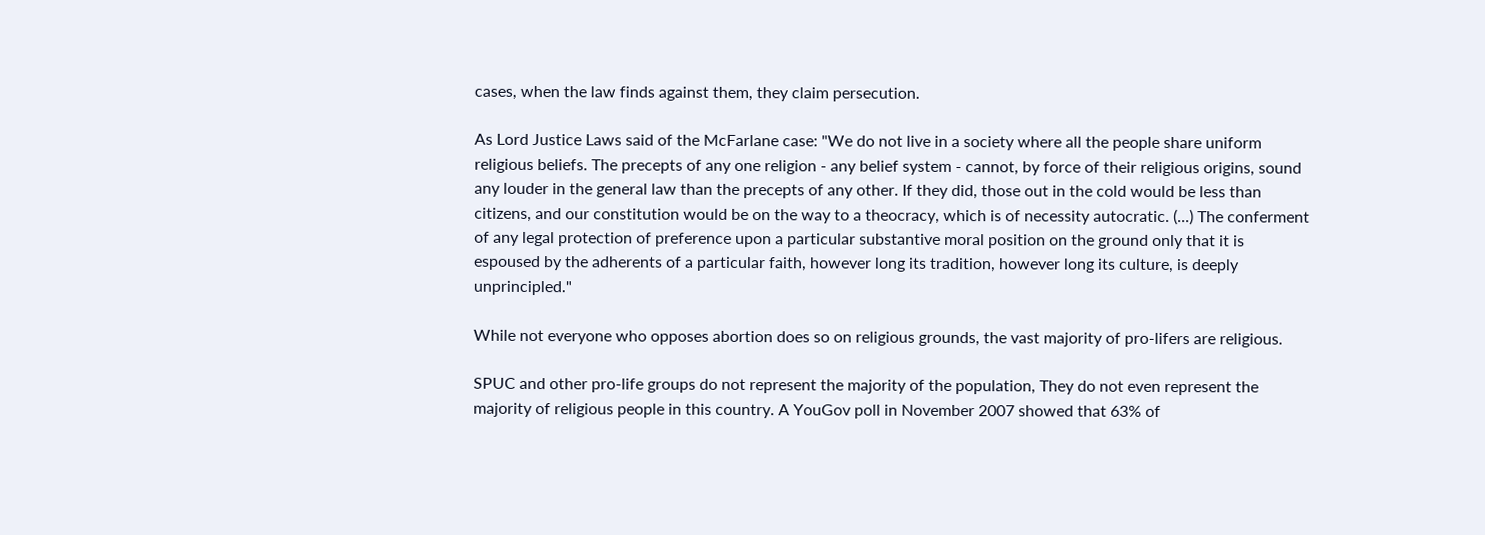cases, when the law finds against them, they claim persecution.

As Lord Justice Laws said of the McFarlane case: "We do not live in a society where all the people share uniform religious beliefs. The precepts of any one religion - any belief system - cannot, by force of their religious origins, sound any louder in the general law than the precepts of any other. If they did, those out in the cold would be less than citizens, and our constitution would be on the way to a theocracy, which is of necessity autocratic. (...) The conferment of any legal protection of preference upon a particular substantive moral position on the ground only that it is espoused by the adherents of a particular faith, however long its tradition, however long its culture, is deeply unprincipled."

While not everyone who opposes abortion does so on religious grounds, the vast majority of pro-lifers are religious.

SPUC and other pro-life groups do not represent the majority of the population, They do not even represent the majority of religious people in this country. A YouGov poll in November 2007 showed that 63% of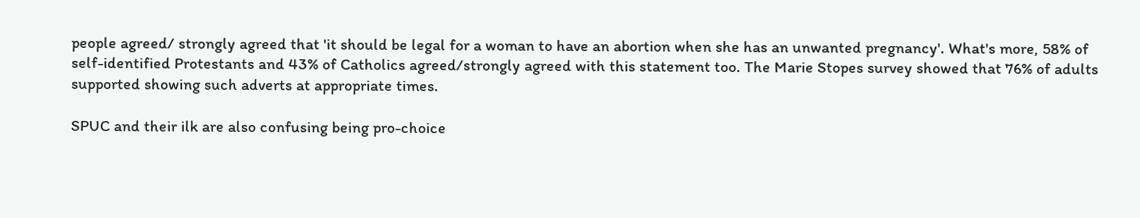people agreed/ strongly agreed that 'it should be legal for a woman to have an abortion when she has an unwanted pregnancy'. What's more, 58% of self-identified Protestants and 43% of Catholics agreed/strongly agreed with this statement too. The Marie Stopes survey showed that 76% of adults supported showing such adverts at appropriate times.

SPUC and their ilk are also confusing being pro-choice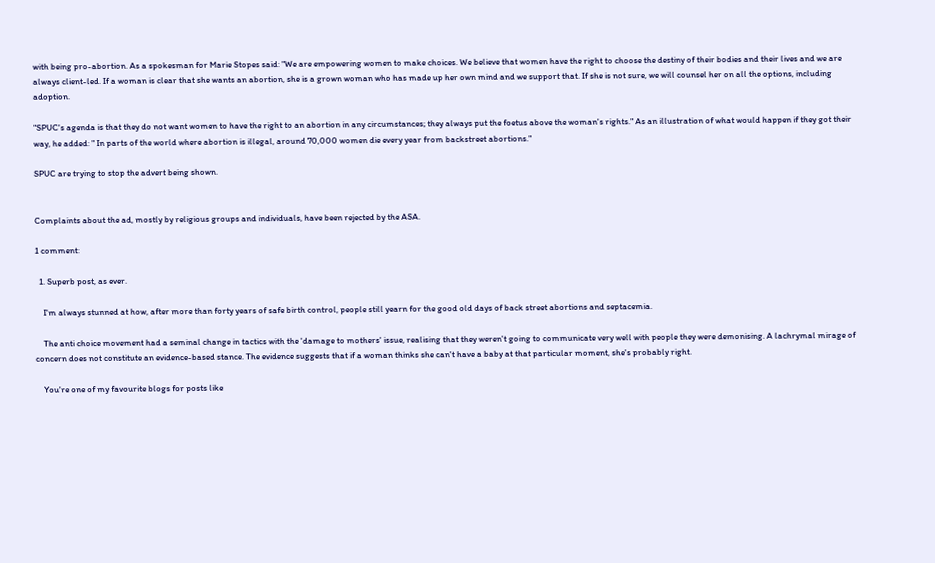with being pro-abortion. As a spokesman for Marie Stopes said: "We are empowering women to make choices. We believe that women have the right to choose the destiny of their bodies and their lives and we are always client-led. If a woman is clear that she wants an abortion, she is a grown woman who has made up her own mind and we support that. If she is not sure, we will counsel her on all the options, including adoption.

"SPUC's agenda is that they do not want women to have the right to an abortion in any circumstances; they always put the foetus above the woman's rights." As an illustration of what would happen if they got their way, he added: " In parts of the world where abortion is illegal, around 70,000 women die every year from backstreet abortions."

SPUC are trying to stop the advert being shown.


Complaints about the ad, mostly by religious groups and individuals, have been rejected by the ASA.

1 comment:

  1. Superb post, as ever.

    I'm always stunned at how, after more than forty years of safe birth control, people still yearn for the good old days of back street abortions and septacemia.

    The anti choice movement had a seminal change in tactics with the 'damage to mothers' issue, realising that they weren't going to communicate very well with people they were demonising. A lachrymal mirage of concern does not constitute an evidence-based stance. The evidence suggests that if a woman thinks she can't have a baby at that particular moment, she's probably right.

    You're one of my favourite blogs for posts like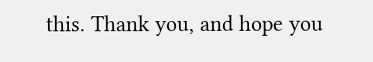this. Thank you, and hope you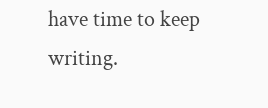have time to keep writing.